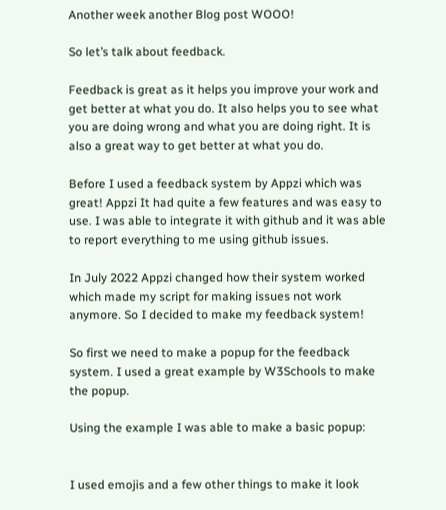Another week another Blog post WOOO!

So let’s talk about feedback.

Feedback is great as it helps you improve your work and get better at what you do. It also helps you to see what you are doing wrong and what you are doing right. It is also a great way to get better at what you do.

Before I used a feedback system by Appzi which was great! Appzi It had quite a few features and was easy to use. I was able to integrate it with github and it was able to report everything to me using github issues.

In July 2022 Appzi changed how their system worked which made my script for making issues not work anymore. So I decided to make my feedback system!

So first we need to make a popup for the feedback system. I used a great example by W3Schools to make the popup.

Using the example I was able to make a basic popup:


I used emojis and a few other things to make it look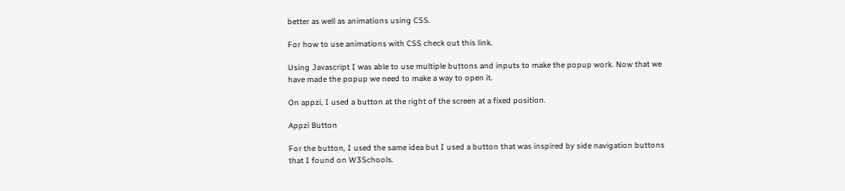better as well as animations using CSS.

For how to use animations with CSS check out this link.

Using Javascript I was able to use multiple buttons and inputs to make the popup work. Now that we have made the popup we need to make a way to open it.

On appzi, I used a button at the right of the screen at a fixed position.

Appzi Button

For the button, I used the same idea but I used a button that was inspired by side navigation buttons that I found on W3Schools.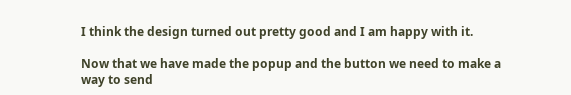I think the design turned out pretty good and I am happy with it.

Now that we have made the popup and the button we need to make a way to send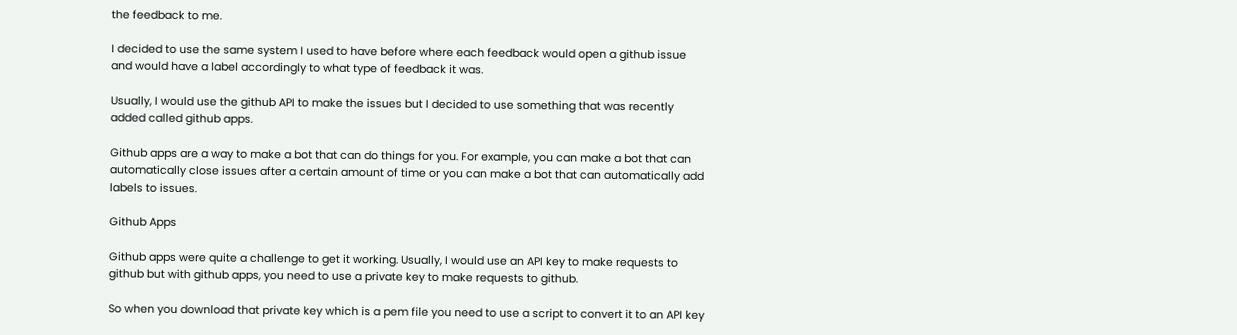the feedback to me.

I decided to use the same system I used to have before where each feedback would open a github issue and would have a label accordingly to what type of feedback it was.

Usually, I would use the github API to make the issues but I decided to use something that was recently added called github apps.

Github apps are a way to make a bot that can do things for you. For example, you can make a bot that can automatically close issues after a certain amount of time or you can make a bot that can automatically add labels to issues.

Github Apps

Github apps were quite a challenge to get it working. Usually, I would use an API key to make requests to github but with github apps, you need to use a private key to make requests to github.

So when you download that private key which is a pem file you need to use a script to convert it to an API key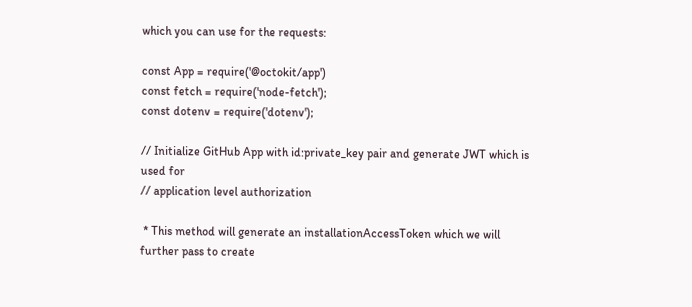which you can use for the requests:

const App = require('@octokit/app')
const fetch = require('node-fetch');
const dotenv = require('dotenv');

// Initialize GitHub App with id:private_key pair and generate JWT which is used for
// application level authorization

 * This method will generate an installationAccessToken which we will further pass to create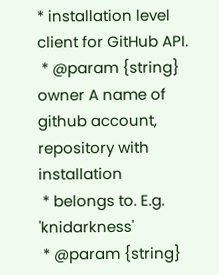* installation level client for GitHub API.
 * @param {string} owner A name of github account, repository with installation
 * belongs to. E.g. 'knidarkness'
 * @param {string}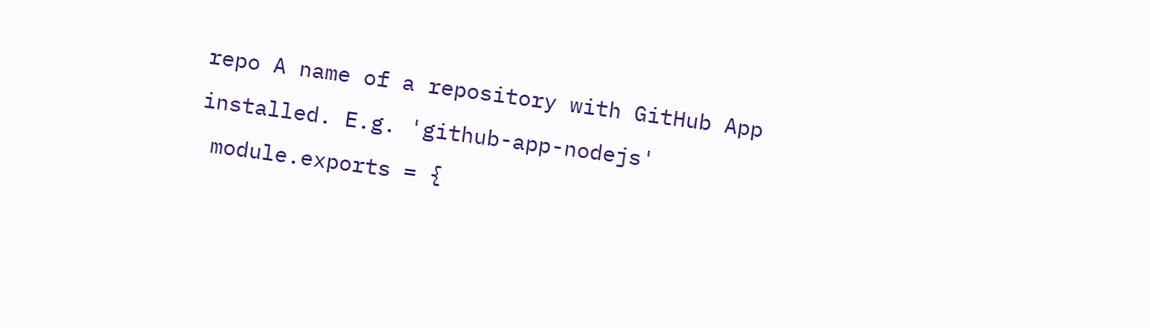repo A name of a repository with GitHub App installed. E.g. 'github-app-nodejs'
 module.exports = {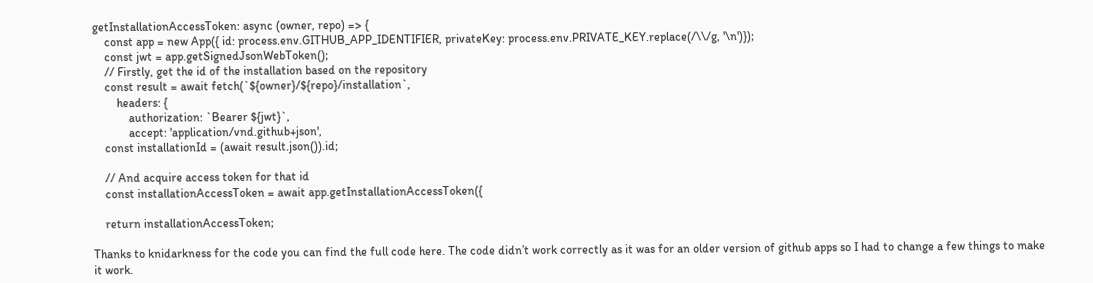getInstallationAccessToken: async (owner, repo) => {
    const app = new App({ id: process.env.GITHUB_APP_IDENTIFIER, privateKey: process.env.PRIVATE_KEY.replace(/\\/g, '\n')});
    const jwt = app.getSignedJsonWebToken();
    // Firstly, get the id of the installation based on the repository
    const result = await fetch(`${owner}/${repo}/installation`,
        headers: {
            authorization: `Bearer ${jwt}`,
            accept: 'application/vnd.github+json',
    const installationId = (await result.json()).id;

    // And acquire access token for that id
    const installationAccessToken = await app.getInstallationAccessToken({

    return installationAccessToken;

Thanks to knidarkness for the code you can find the full code here. The code didn’t work correctly as it was for an older version of github apps so I had to change a few things to make it work.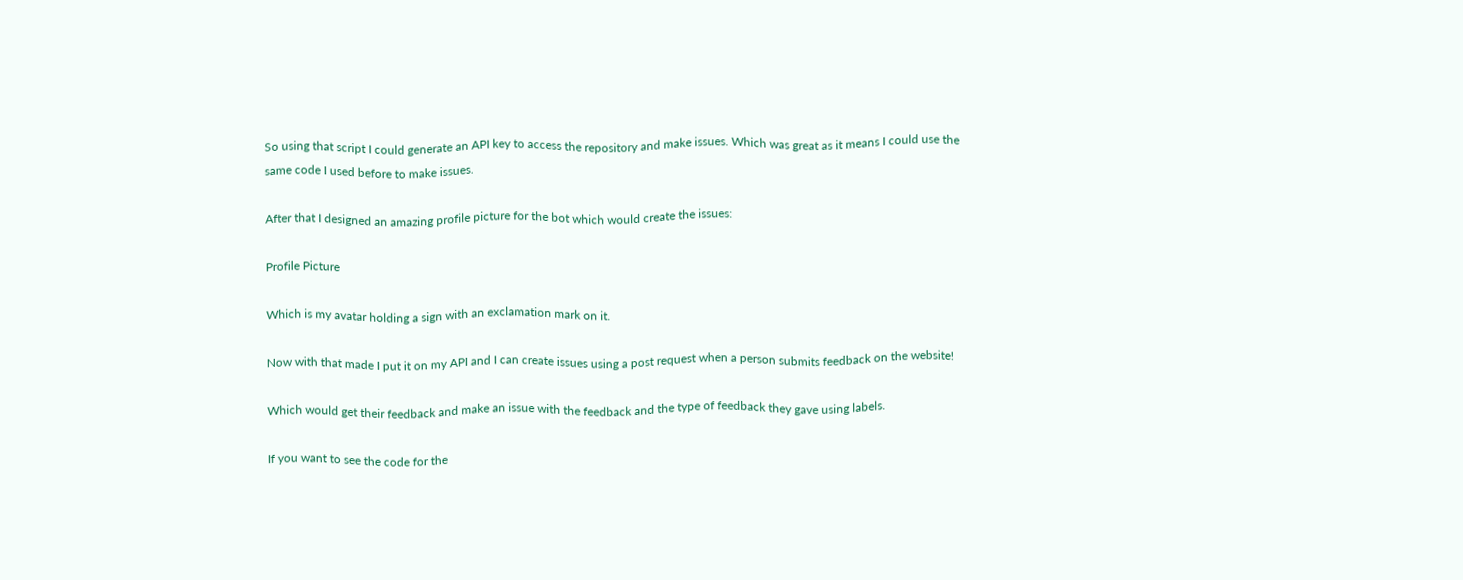So using that script I could generate an API key to access the repository and make issues. Which was great as it means I could use the same code I used before to make issues.

After that I designed an amazing profile picture for the bot which would create the issues:

Profile Picture

Which is my avatar holding a sign with an exclamation mark on it.

Now with that made I put it on my API and I can create issues using a post request when a person submits feedback on the website!

Which would get their feedback and make an issue with the feedback and the type of feedback they gave using labels.

If you want to see the code for the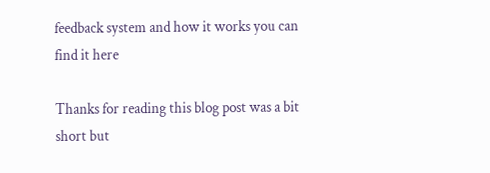feedback system and how it works you can find it here

Thanks for reading this blog post was a bit short but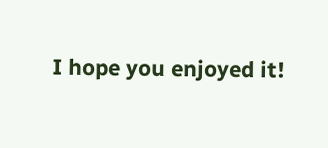I hope you enjoyed it!